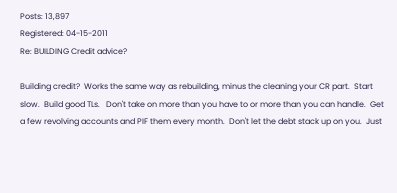Posts: 13,897
Registered: 04-15-2011
Re: BUILDING Credit advice?

Building credit?  Works the same way as rebuilding, minus the cleaning your CR part.  Start slow.  Build good TLs.   Don't take on more than you have to or more than you can handle.  Get a few revolving accounts and PIF them every month.  Don't let the debt stack up on you.  Just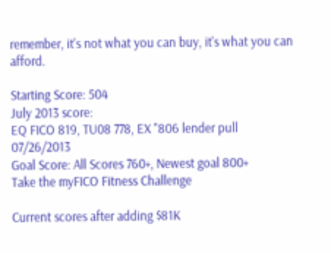remember, it's not what you can buy, it's what you can afford.

Starting Score: 504
July 2013 score:
EQ FICO 819, TU08 778, EX "806 lender pull 07/26/2013
Goal Score: All Scores 760+, Newest goal 800+
Take the myFICO Fitness Challenge

Current scores after adding $81K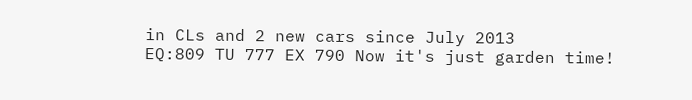in CLs and 2 new cars since July 2013
EQ:809 TU 777 EX 790 Now it's just garden time!